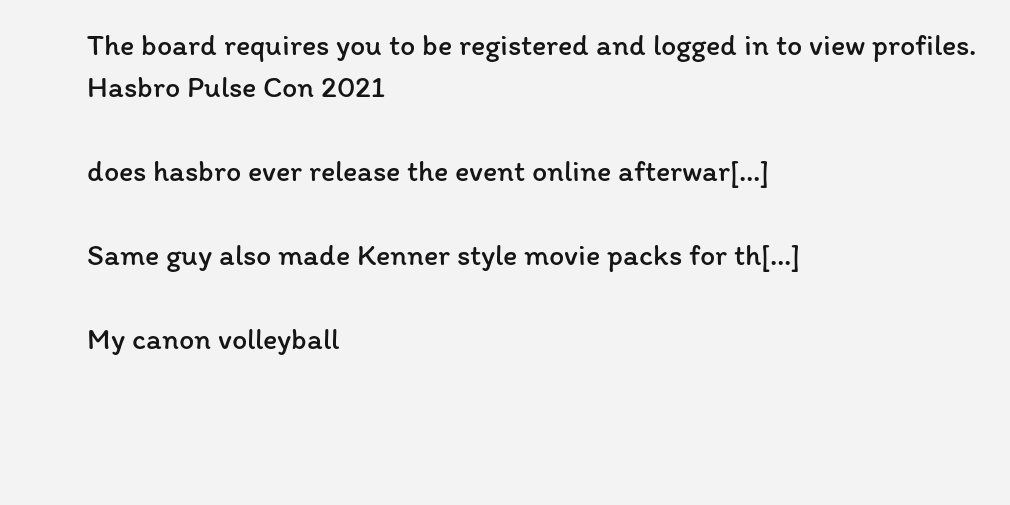The board requires you to be registered and logged in to view profiles.
Hasbro Pulse Con 2021

does hasbro ever release the event online afterwar[…]

Same guy also made Kenner style movie packs for th[…]

My canon volleyball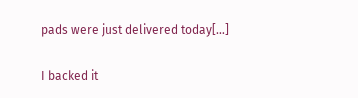pads were just delivered today[…]

I backed it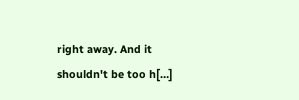right away. And it shouldn't be too h[…]